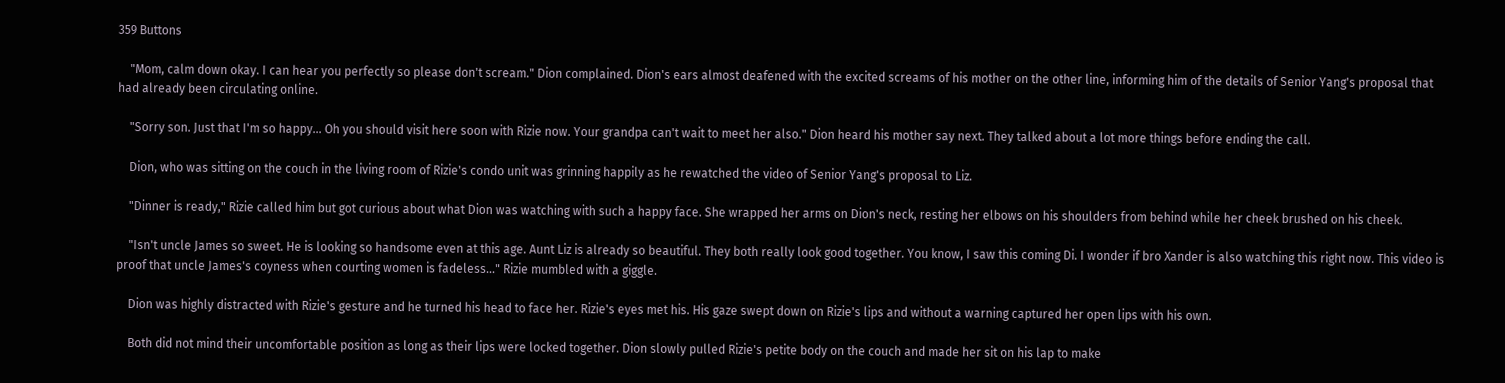359 Buttons

    "Mom, calm down okay. I can hear you perfectly so please don't scream." Dion complained. Dion's ears almost deafened with the excited screams of his mother on the other line, informing him of the details of Senior Yang's proposal that had already been circulating online.

    "Sorry son. Just that I'm so happy... Oh you should visit here soon with Rizie now. Your grandpa can't wait to meet her also." Dion heard his mother say next. They talked about a lot more things before ending the call.

    Dion, who was sitting on the couch in the living room of Rizie's condo unit was grinning happily as he rewatched the video of Senior Yang's proposal to Liz.

    "Dinner is ready," Rizie called him but got curious about what Dion was watching with such a happy face. She wrapped her arms on Dion's neck, resting her elbows on his shoulders from behind while her cheek brushed on his cheek.

    "Isn't uncle James so sweet. He is looking so handsome even at this age. Aunt Liz is already so beautiful. They both really look good together. You know, I saw this coming Di. I wonder if bro Xander is also watching this right now. This video is proof that uncle James's coyness when courting women is fadeless..." Rizie mumbled with a giggle.

    Dion was highly distracted with Rizie's gesture and he turned his head to face her. Rizie's eyes met his. His gaze swept down on Rizie's lips and without a warning captured her open lips with his own.

    Both did not mind their uncomfortable position as long as their lips were locked together. Dion slowly pulled Rizie's petite body on the couch and made her sit on his lap to make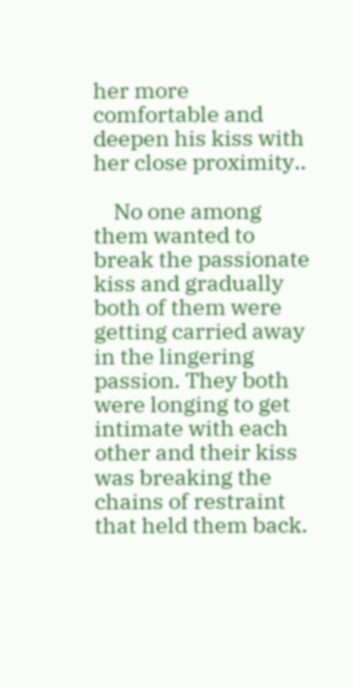her more comfortable and deepen his kiss with her close proximity..

    No one among them wanted to break the passionate kiss and gradually both of them were getting carried away in the lingering passion. They both were longing to get intimate with each other and their kiss was breaking the chains of restraint that held them back.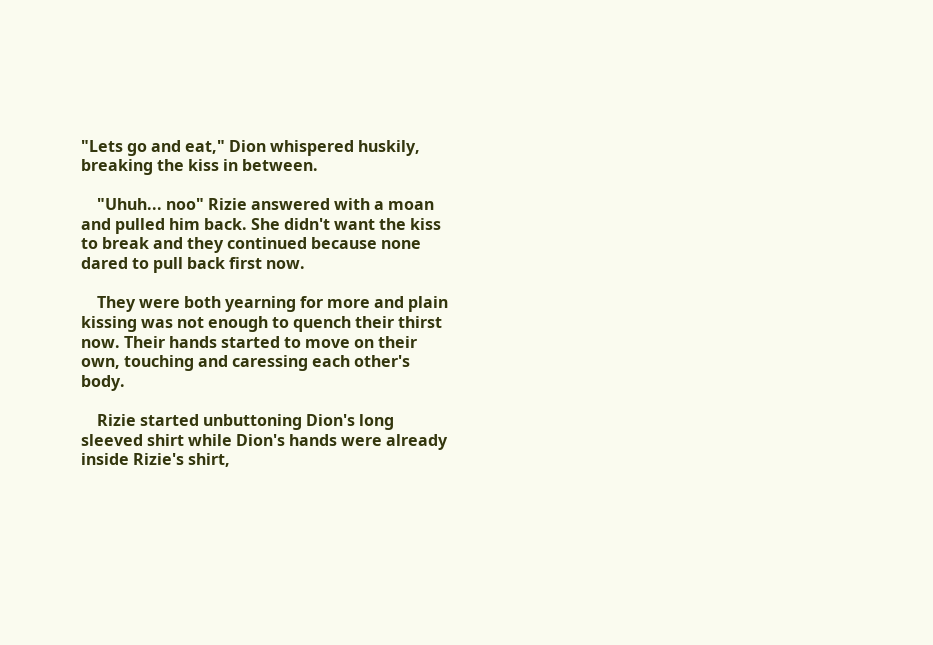"Lets go and eat," Dion whispered huskily, breaking the kiss in between.

    "Uhuh... noo" Rizie answered with a moan and pulled him back. She didn't want the kiss to break and they continued because none dared to pull back first now.

    They were both yearning for more and plain kissing was not enough to quench their thirst now. Their hands started to move on their own, touching and caressing each other's body.

    Rizie started unbuttoning Dion's long sleeved shirt while Dion's hands were already inside Rizie's shirt,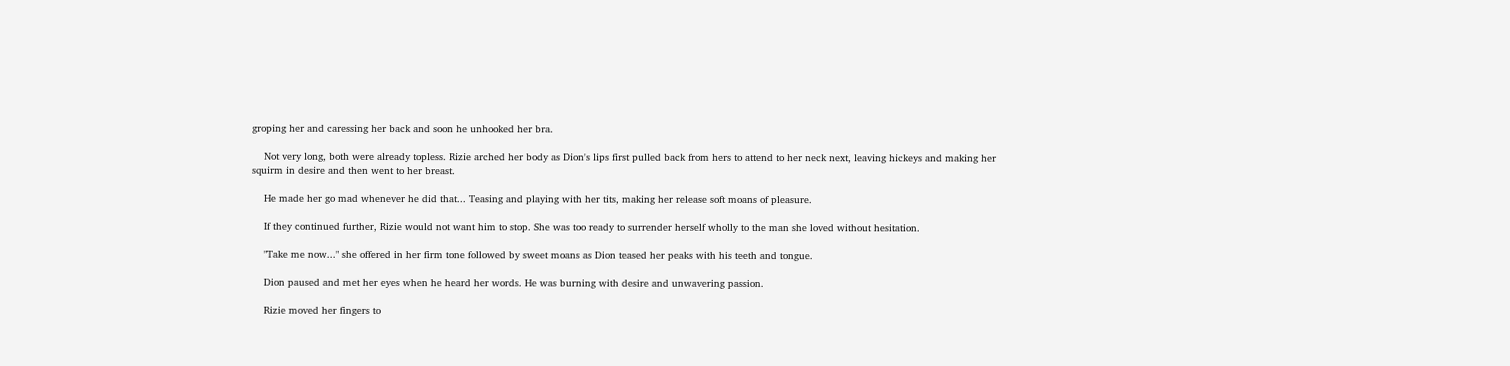groping her and caressing her back and soon he unhooked her bra.

    Not very long, both were already topless. Rizie arched her body as Dion's lips first pulled back from hers to attend to her neck next, leaving hickeys and making her squirm in desire and then went to her breast.

    He made her go mad whenever he did that... Teasing and playing with her tits, making her release soft moans of pleasure.

    If they continued further, Rizie would not want him to stop. She was too ready to surrender herself wholly to the man she loved without hesitation.

    "Take me now..." she offered in her firm tone followed by sweet moans as Dion teased her peaks with his teeth and tongue.

    Dion paused and met her eyes when he heard her words. He was burning with desire and unwavering passion.

    Rizie moved her fingers to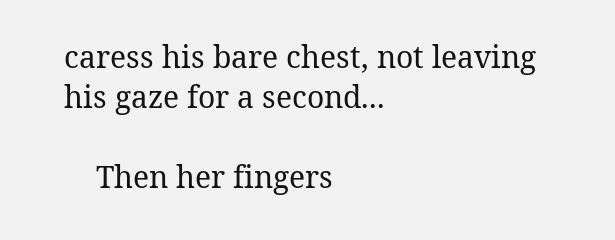caress his bare chest, not leaving his gaze for a second...

    Then her fingers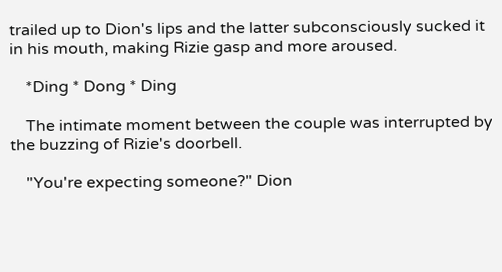trailed up to Dion's lips and the latter subconsciously sucked it in his mouth, making Rizie gasp and more aroused.

    *Ding * Dong * Ding

    The intimate moment between the couple was interrupted by the buzzing of Rizie's doorbell.

    "You're expecting someone?" Dion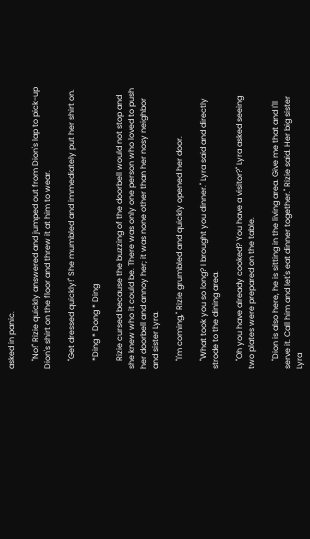asked in panic.

    "No!" Rizie quickly answered and jumped out from Dion's lap to pick-up Dion's shirt on the floor and threw it at him to wear.

    "Get dressed quickly!" She mumbled and immediately put her shirt on.

    *Ding * Dong * Ding

    Rizie cursed because the buzzing of the doorbell would not stop and she knew who it could be. There was only one person who loved to push her doorbell and annoy her; it was none other than her nosy neighbor and sister Lyra.

    "I'm coming," Rizie grumbled and quickly opened her door.

    "What took you so long? I brought you dinner." Lyra said and directly strode to the dining area.

    "Oh you have already cooked? You have a visitor?" Lyra asked seeing two plates were prepared on the table.

    "Dion is also here, he is sitting in the living area. Give me that and I'll serve it. Call him and let's eat dinner together." Rizie said. Her big sister Lyra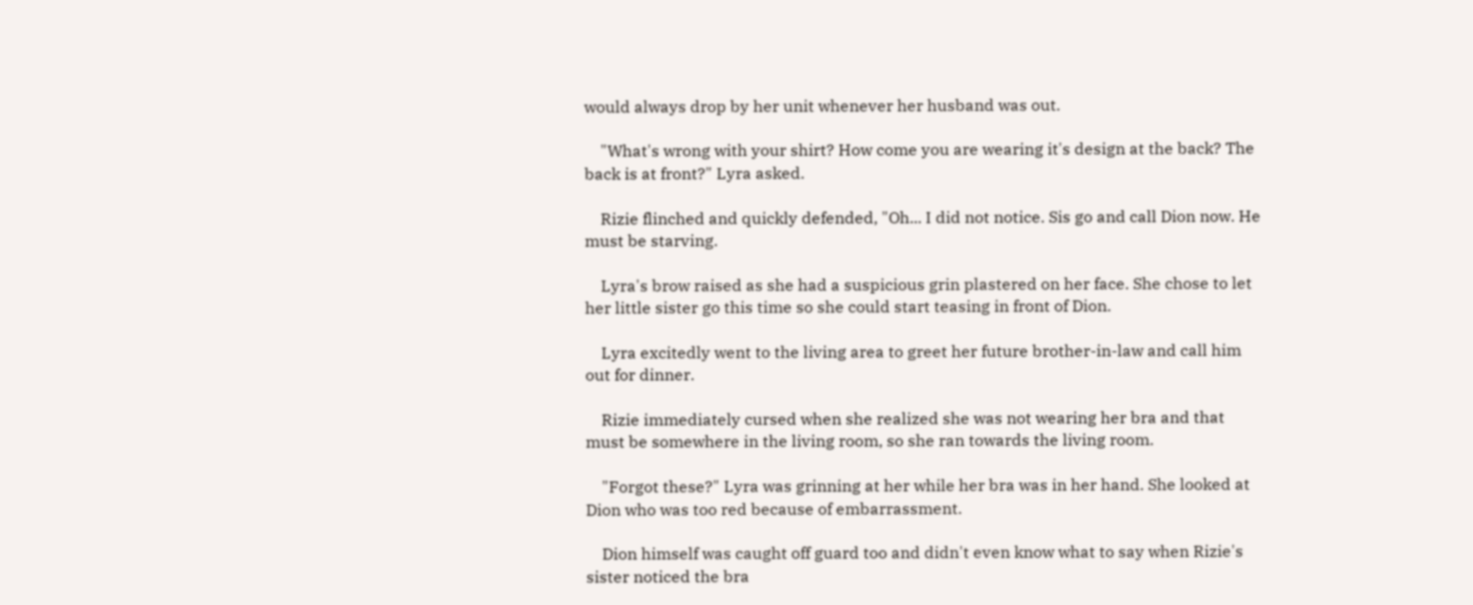would always drop by her unit whenever her husband was out.

    "What's wrong with your shirt? How come you are wearing it's design at the back? The back is at front?" Lyra asked.

    Rizie flinched and quickly defended, "Oh... I did not notice. Sis go and call Dion now. He must be starving.

    Lyra's brow raised as she had a suspicious grin plastered on her face. She chose to let her little sister go this time so she could start teasing in front of Dion.

    Lyra excitedly went to the living area to greet her future brother-in-law and call him out for dinner.

    Rizie immediately cursed when she realized she was not wearing her bra and that must be somewhere in the living room, so she ran towards the living room.

    "Forgot these?" Lyra was grinning at her while her bra was in her hand. She looked at Dion who was too red because of embarrassment.

    Dion himself was caught off guard too and didn't even know what to say when Rizie's sister noticed the bra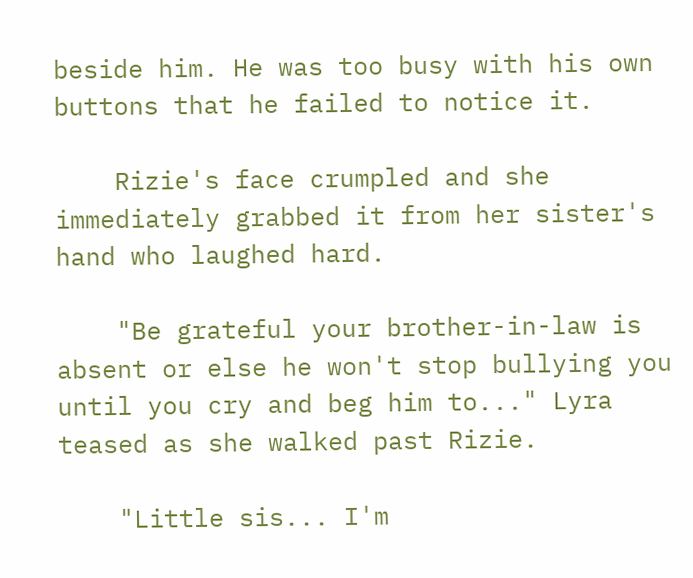beside him. He was too busy with his own buttons that he failed to notice it.

    Rizie's face crumpled and she immediately grabbed it from her sister's hand who laughed hard.

    "Be grateful your brother-in-law is absent or else he won't stop bullying you until you cry and beg him to..." Lyra teased as she walked past Rizie.

    "Little sis... I'm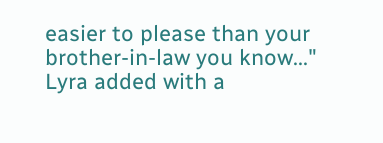easier to please than your brother-in-law you know..." Lyra added with a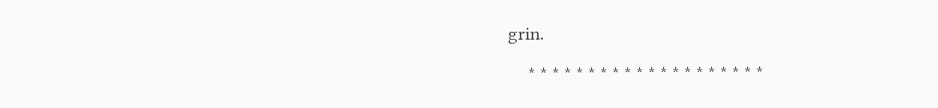grin.

    * * * * * * * * * * * * * * * * * * * *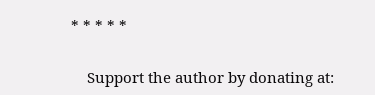* * * * *

    Support the author by donating at: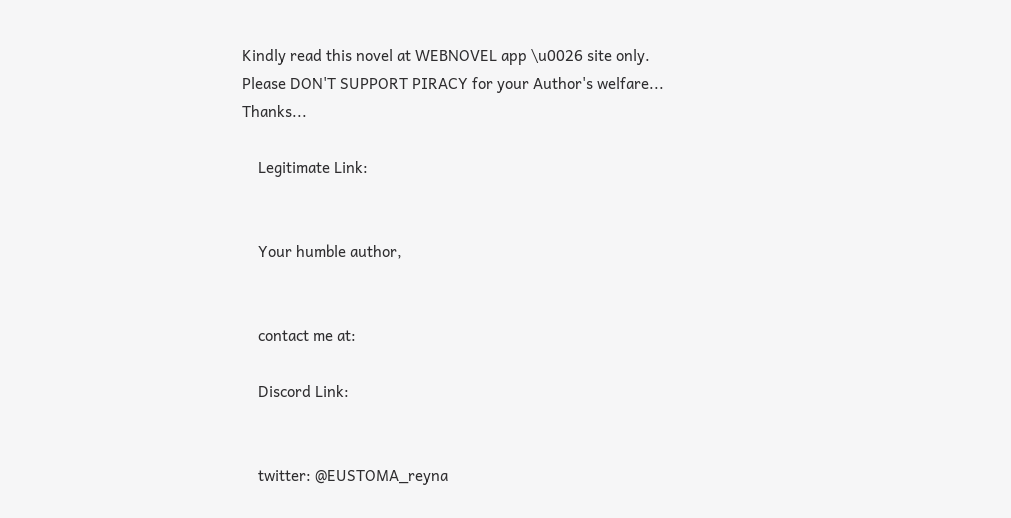Kindly read this novel at WEBNOVEL app \u0026 site only. Please DON'T SUPPORT PIRACY for your Author's welfare... Thanks...

    Legitimate Link:


    Your humble author,


    contact me at:

    Discord Link:


    twitter: @EUSTOMA_reyna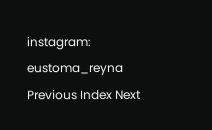instagram: eustoma_reyna
Previous Index Next